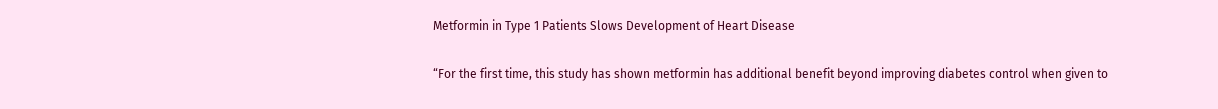Metformin in Type 1 Patients Slows Development of Heart Disease

“For the first time, this study has shown metformin has additional benefit beyond improving diabetes control when given to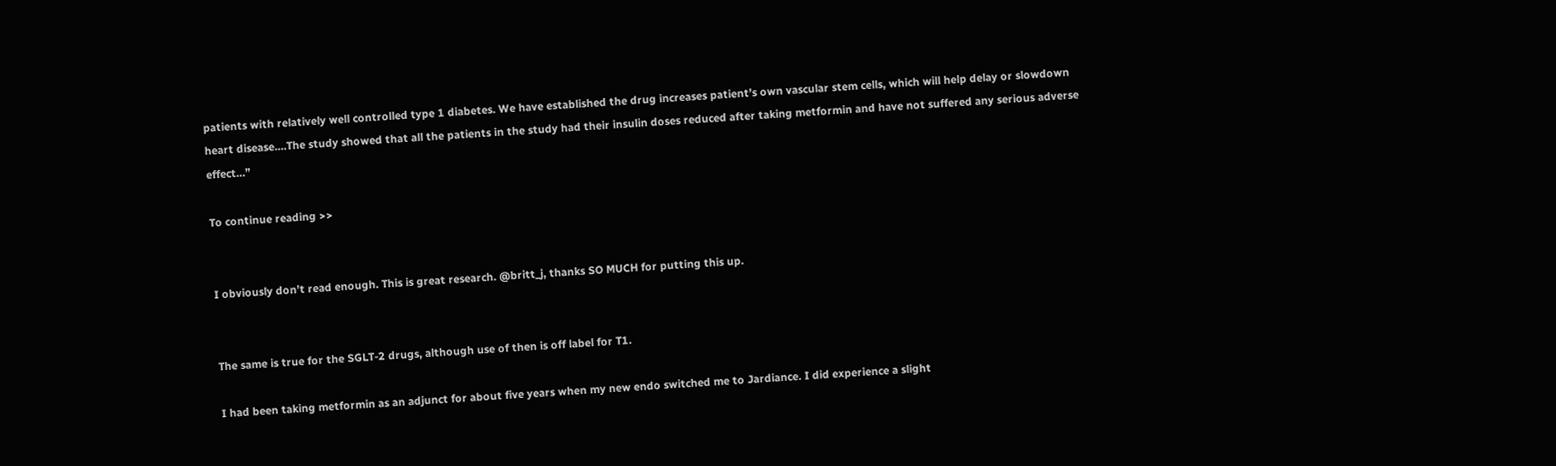patients with relatively well controlled type 1 diabetes. We have established the drug increases patient’s own vascular stem cells, which will help delay or slowdown heart disease.…The study showed that all the patients in the study had their insulin doses reduced after taking metformin and have not suffered any serious adverse effect…”

To continue reading >>


I obviously don’t read enough. This is great research. @britt_j, thanks SO MUCH for putting this up.


The same is true for the SGLT-2 drugs, although use of then is off label for T1.

I had been taking metformin as an adjunct for about five years when my new endo switched me to Jardiance. I did experience a slight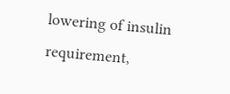lowering of insulin requirement,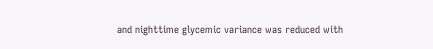and nighttime glycemic variance was reduced with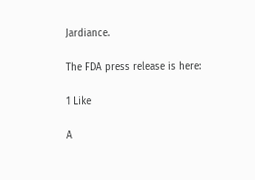Jardiance.

The FDA press release is here:

1 Like

A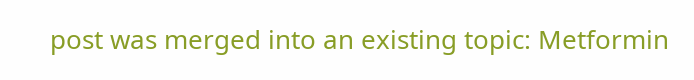post was merged into an existing topic: Metformin